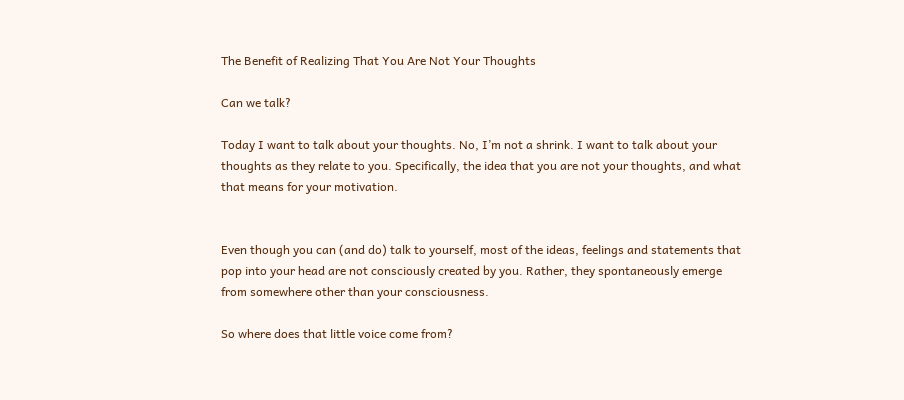The Benefit of Realizing That You Are Not Your Thoughts

Can we talk?

Today I want to talk about your thoughts. No, I’m not a shrink. I want to talk about your thoughts as they relate to you. Specifically, the idea that you are not your thoughts, and what that means for your motivation.


Even though you can (and do) talk to yourself, most of the ideas, feelings and statements that pop into your head are not consciously created by you. Rather, they spontaneously emerge from somewhere other than your consciousness.

So where does that little voice come from?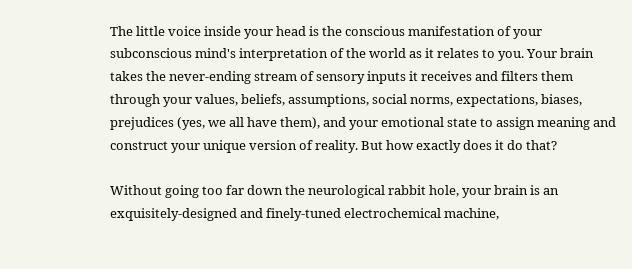The little voice inside your head is the conscious manifestation of your subconscious mind's interpretation of the world as it relates to you. Your brain takes the never-ending stream of sensory inputs it receives and filters them through your values, beliefs, assumptions, social norms, expectations, biases, prejudices (yes, we all have them), and your emotional state to assign meaning and construct your unique version of reality. But how exactly does it do that?

Without going too far down the neurological rabbit hole, your brain is an exquisitely-designed and finely-tuned electrochemical machine,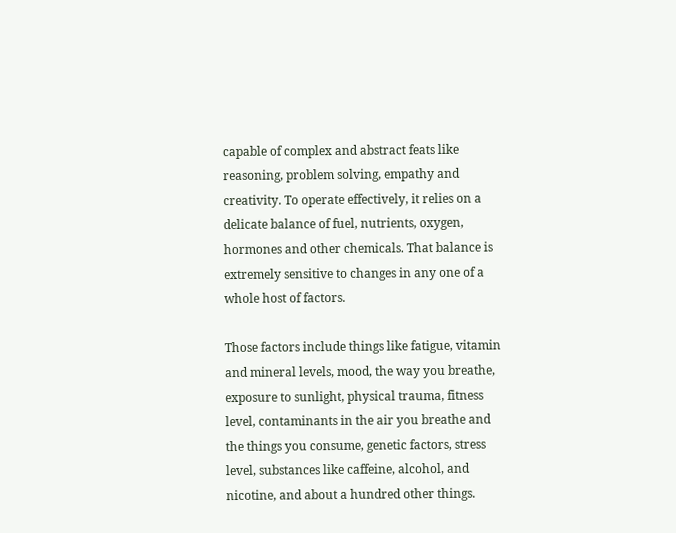capable of complex and abstract feats like reasoning, problem solving, empathy and creativity. To operate effectively, it relies on a delicate balance of fuel, nutrients, oxygen, hormones and other chemicals. That balance is extremely sensitive to changes in any one of a whole host of factors.

Those factors include things like fatigue, vitamin and mineral levels, mood, the way you breathe, exposure to sunlight, physical trauma, fitness level, contaminants in the air you breathe and the things you consume, genetic factors, stress level, substances like caffeine, alcohol, and nicotine, and about a hundred other things.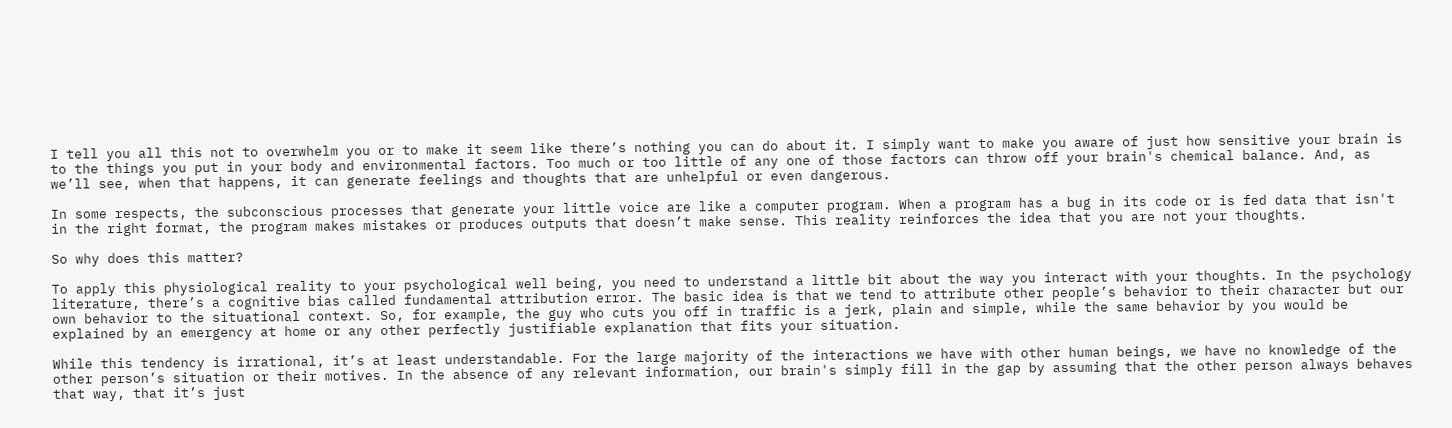I tell you all this not to overwhelm you or to make it seem like there’s nothing you can do about it. I simply want to make you aware of just how sensitive your brain is to the things you put in your body and environmental factors. Too much or too little of any one of those factors can throw off your brain's chemical balance. And, as we’ll see, when that happens, it can generate feelings and thoughts that are unhelpful or even dangerous.

In some respects, the subconscious processes that generate your little voice are like a computer program. When a program has a bug in its code or is fed data that isn't in the right format, the program makes mistakes or produces outputs that doesn’t make sense. This reality reinforces the idea that you are not your thoughts.

So why does this matter?

To apply this physiological reality to your psychological well being, you need to understand a little bit about the way you interact with your thoughts. In the psychology literature, there’s a cognitive bias called fundamental attribution error. The basic idea is that we tend to attribute other people’s behavior to their character but our own behavior to the situational context. So, for example, the guy who cuts you off in traffic is a jerk, plain and simple, while the same behavior by you would be explained by an emergency at home or any other perfectly justifiable explanation that fits your situation.

While this tendency is irrational, it’s at least understandable. For the large majority of the interactions we have with other human beings, we have no knowledge of the other person’s situation or their motives. In the absence of any relevant information, our brain's simply fill in the gap by assuming that the other person always behaves that way, that it’s just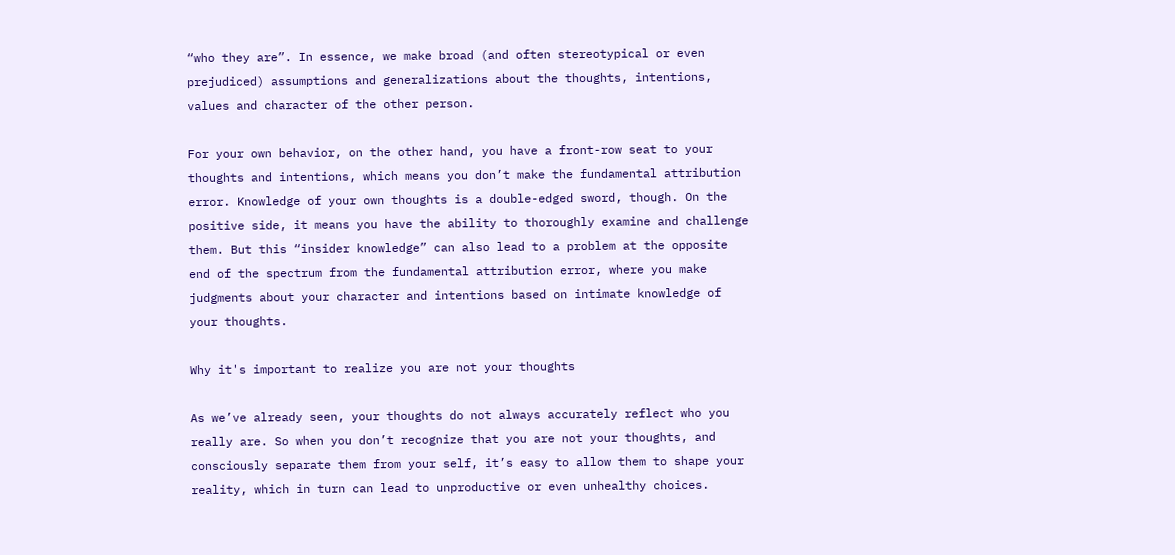“who they are”. In essence, we make broad (and often stereotypical or even prejudiced) assumptions and generalizations about the thoughts, intentions, values and character of the other person.

For your own behavior, on the other hand, you have a front-row seat to your thoughts and intentions, which means you don’t make the fundamental attribution error. Knowledge of your own thoughts is a double-edged sword, though. On the positive side, it means you have the ability to thoroughly examine and challenge them. But this “insider knowledge” can also lead to a problem at the opposite end of the spectrum from the fundamental attribution error, where you make judgments about your character and intentions based on intimate knowledge of your thoughts.

Why it's important to realize you are not your thoughts

As we’ve already seen, your thoughts do not always accurately reflect who you really are. So when you don’t recognize that you are not your thoughts, and consciously separate them from your self, it’s easy to allow them to shape your reality, which in turn can lead to unproductive or even unhealthy choices.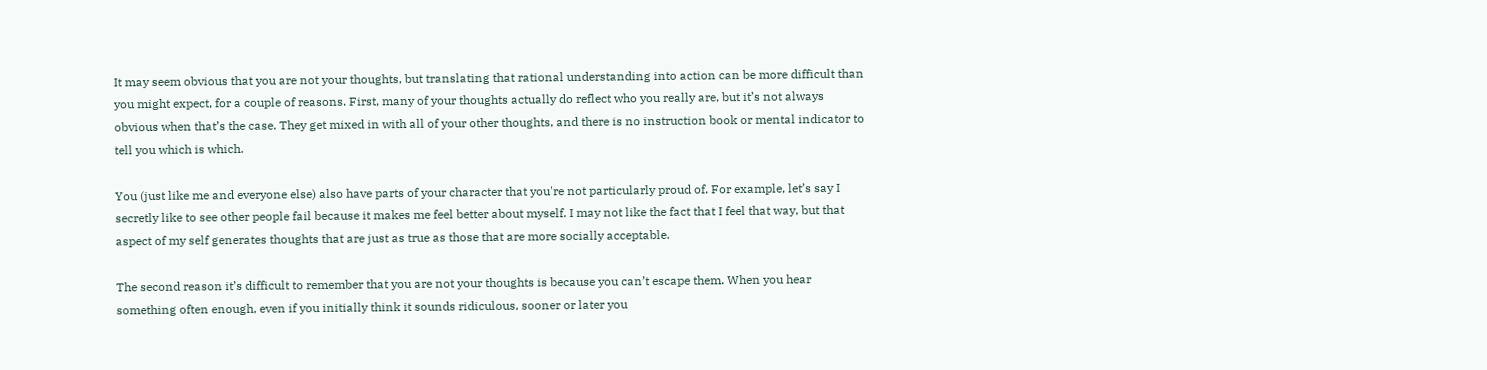It may seem obvious that you are not your thoughts, but translating that rational understanding into action can be more difficult than you might expect, for a couple of reasons. First, many of your thoughts actually do reflect who you really are, but it’s not always obvious when that’s the case. They get mixed in with all of your other thoughts, and there is no instruction book or mental indicator to tell you which is which.

You (just like me and everyone else) also have parts of your character that you're not particularly proud of. For example, let’s say I secretly like to see other people fail because it makes me feel better about myself. I may not like the fact that I feel that way, but that aspect of my self generates thoughts that are just as true as those that are more socially acceptable.

The second reason it’s difficult to remember that you are not your thoughts is because you can’t escape them. When you hear something often enough, even if you initially think it sounds ridiculous, sooner or later you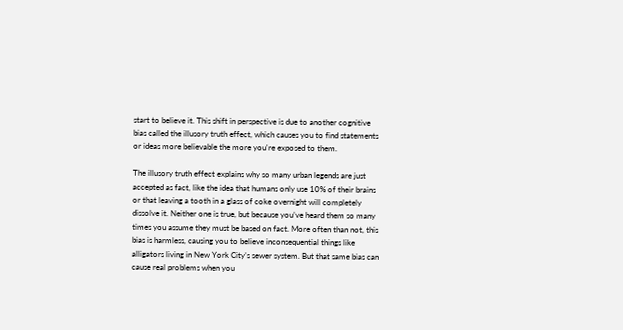start to believe it. This shift in perspective is due to another cognitive bias called the illusory truth effect, which causes you to find statements or ideas more believable the more you're exposed to them.

The illusory truth effect explains why so many urban legends are just accepted as fact, like the idea that humans only use 10% of their brains or that leaving a tooth in a glass of coke overnight will completely dissolve it. Neither one is true, but because you’ve heard them so many times you assume they must be based on fact. More often than not, this bias is harmless, causing you to believe inconsequential things like alligators living in New York City’s sewer system. But that same bias can cause real problems when you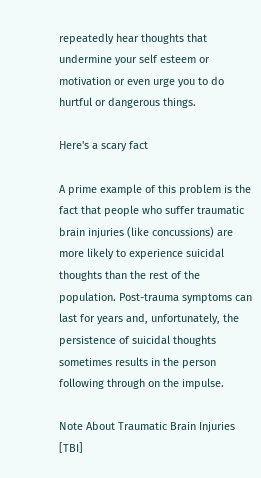repeatedly hear thoughts that undermine your self esteem or motivation or even urge you to do hurtful or dangerous things.

Here's a scary fact

A prime example of this problem is the fact that people who suffer traumatic brain injuries (like concussions) are more likely to experience suicidal thoughts than the rest of the population. Post-trauma symptoms can last for years and, unfortunately, the persistence of suicidal thoughts sometimes results in the person following through on the impulse.

Note About Traumatic Brain Injuries [TBI]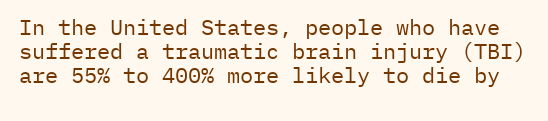In the United States, people who have suffered a traumatic brain injury (TBI) are 55% to 400% more likely to die by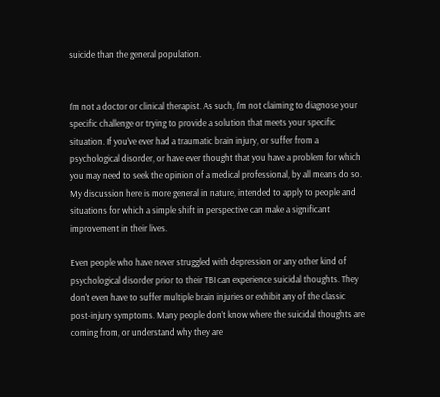suicide than the general population.


I’m not a doctor or clinical therapist. As such, I'm not claiming to diagnose your specific challenge or trying to provide a solution that meets your specific situation. If you’ve ever had a traumatic brain injury, or suffer from a psychological disorder, or have ever thought that you have a problem for which you may need to seek the opinion of a medical professional, by all means do so. My discussion here is more general in nature, intended to apply to people and situations for which a simple shift in perspective can make a significant improvement in their lives.

Even people who have never struggled with depression or any other kind of psychological disorder prior to their TBI can experience suicidal thoughts. They don't even have to suffer multiple brain injuries or exhibit any of the classic post-injury symptoms. Many people don’t know where the suicidal thoughts are coming from, or understand why they are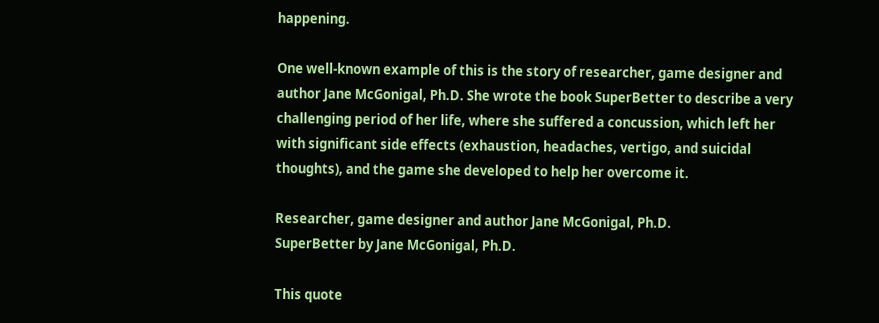happening.

One well-known example of this is the story of researcher, game designer and author Jane McGonigal, Ph.D. She wrote the book SuperBetter to describe a very challenging period of her life, where she suffered a concussion, which left her with significant side effects (exhaustion, headaches, vertigo, and suicidal thoughts), and the game she developed to help her overcome it.

Researcher, game designer and author Jane McGonigal, Ph.D.
SuperBetter by Jane McGonigal, Ph.D.

This quote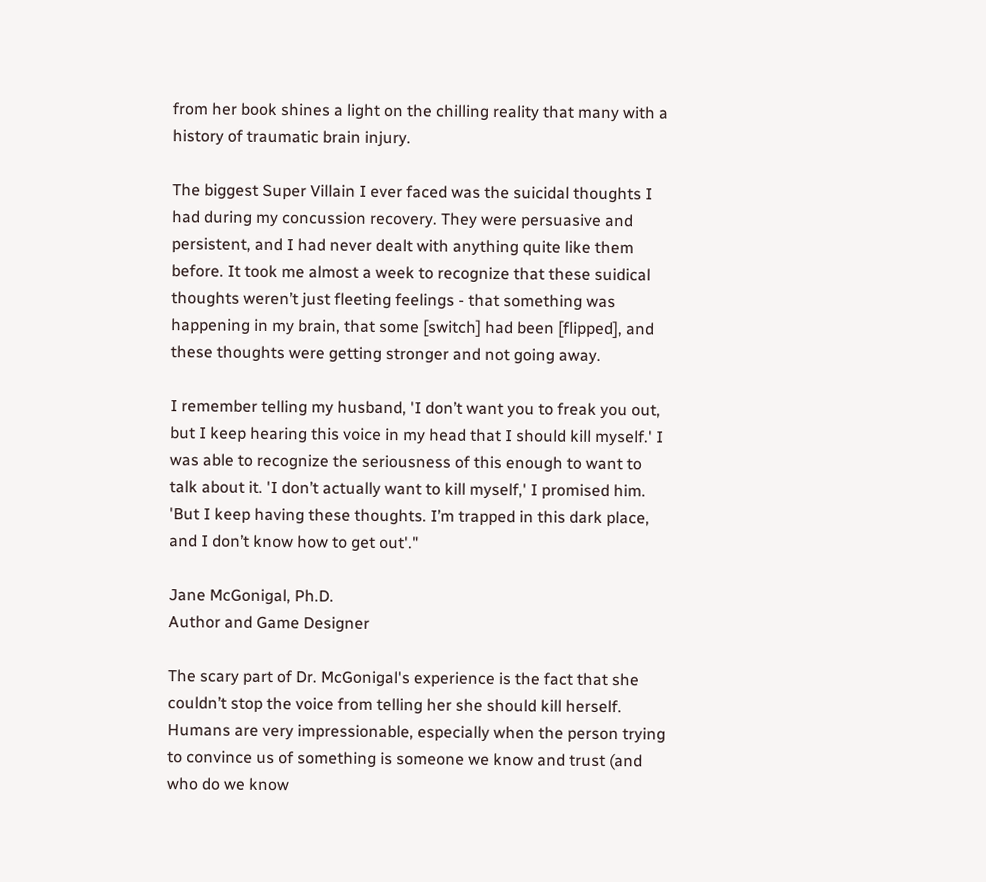from her book shines a light on the chilling reality that many with a history of traumatic brain injury.

The biggest Super Villain I ever faced was the suicidal thoughts I had during my concussion recovery. They were persuasive and persistent, and I had never dealt with anything quite like them before. It took me almost a week to recognize that these suidical thoughts weren’t just fleeting feelings - that something was happening in my brain, that some [switch] had been [flipped], and these thoughts were getting stronger and not going away.

I remember telling my husband, 'I don’t want you to freak you out, but I keep hearing this voice in my head that I should kill myself.' I was able to recognize the seriousness of this enough to want to talk about it. 'I don’t actually want to kill myself,' I promised him. 'But I keep having these thoughts. I’m trapped in this dark place, and I don’t know how to get out'."

Jane McGonigal, Ph.D.
Author and Game Designer

The scary part of Dr. McGonigal's experience is the fact that she couldn’t stop the voice from telling her she should kill herself. Humans are very impressionable, especially when the person trying to convince us of something is someone we know and trust (and who do we know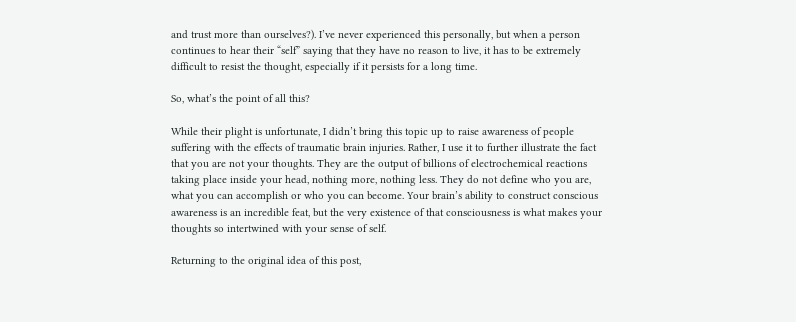and trust more than ourselves?). I’ve never experienced this personally, but when a person continues to hear their “self” saying that they have no reason to live, it has to be extremely difficult to resist the thought, especially if it persists for a long time.

So, what’s the point of all this?

While their plight is unfortunate, I didn’t bring this topic up to raise awareness of people suffering with the effects of traumatic brain injuries. Rather, I use it to further illustrate the fact that you are not your thoughts. They are the output of billions of electrochemical reactions taking place inside your head, nothing more, nothing less. They do not define who you are, what you can accomplish or who you can become. Your brain’s ability to construct conscious awareness is an incredible feat, but the very existence of that consciousness is what makes your thoughts so intertwined with your sense of self.

Returning to the original idea of this post,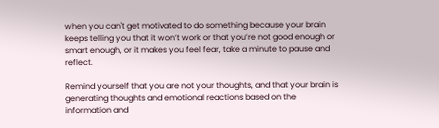when you can't get motivated to do something because your brain keeps telling you that it won’t work or that you’re not good enough or smart enough, or it makes you feel fear, take a minute to pause and reflect.

Remind yourself that you are not your thoughts, and that your brain is generating thoughts and emotional reactions based on the information and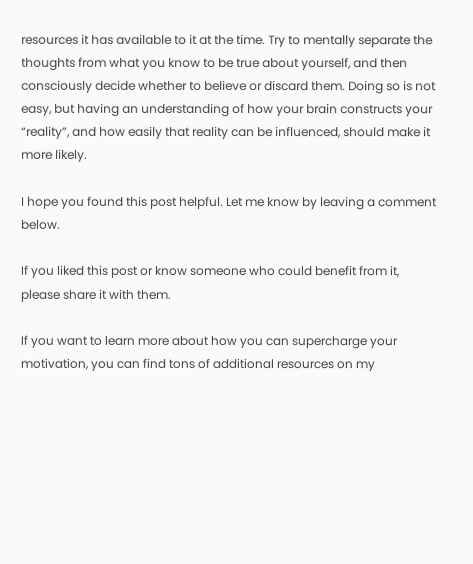resources it has available to it at the time. Try to mentally separate the thoughts from what you know to be true about yourself, and then consciously decide whether to believe or discard them. Doing so is not easy, but having an understanding of how your brain constructs your “reality”, and how easily that reality can be influenced, should make it more likely.

I hope you found this post helpful. Let me know by leaving a comment below.

If you liked this post or know someone who could benefit from it, please share it with them.

If you want to learn more about how you can supercharge your motivation, you can find tons of additional resources on my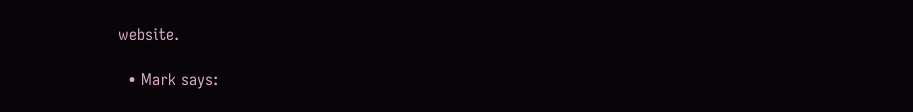website.

  • Mark says: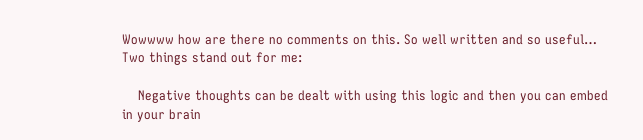Wowwww how are there no comments on this. So well written and so useful… Two things stand out for me:

    Negative thoughts can be dealt with using this logic and then you can embed in your brain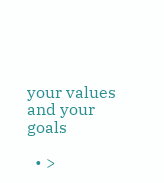your values and your goals

  • >